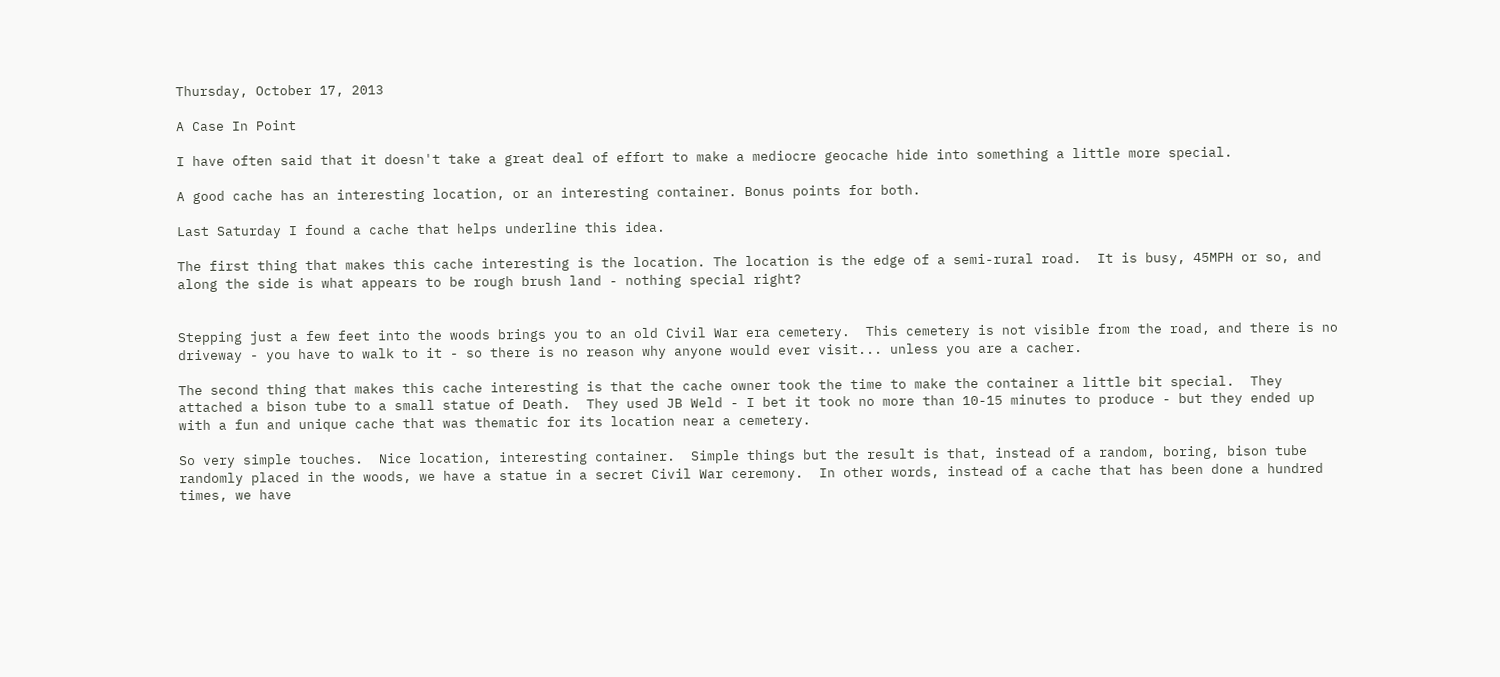Thursday, October 17, 2013

A Case In Point

I have often said that it doesn't take a great deal of effort to make a mediocre geocache hide into something a little more special.

A good cache has an interesting location, or an interesting container. Bonus points for both.

Last Saturday I found a cache that helps underline this idea.

The first thing that makes this cache interesting is the location. The location is the edge of a semi-rural road.  It is busy, 45MPH or so, and along the side is what appears to be rough brush land - nothing special right?


Stepping just a few feet into the woods brings you to an old Civil War era cemetery.  This cemetery is not visible from the road, and there is no driveway - you have to walk to it - so there is no reason why anyone would ever visit... unless you are a cacher.

The second thing that makes this cache interesting is that the cache owner took the time to make the container a little bit special.  They attached a bison tube to a small statue of Death.  They used JB Weld - I bet it took no more than 10-15 minutes to produce - but they ended up with a fun and unique cache that was thematic for its location near a cemetery.

So very simple touches.  Nice location, interesting container.  Simple things but the result is that, instead of a random, boring, bison tube randomly placed in the woods, we have a statue in a secret Civil War ceremony.  In other words, instead of a cache that has been done a hundred times, we have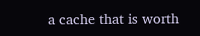a cache that is worth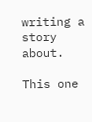writing a story about.

This one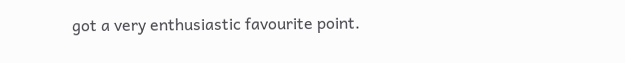got a very enthusiastic favourite point.